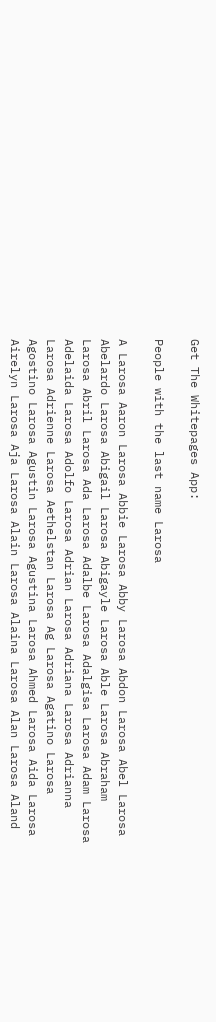Get The Whitepages App:

People with the last name Larosa

A Larosa Aaron Larosa Abbie Larosa Abby Larosa Abdon Larosa Abel Larosa Abelardo Larosa Abigail Larosa Abigayle Larosa Able Larosa Abraham Larosa Abril Larosa Ada Larosa Adalbe Larosa Adalgisa Larosa Adam Larosa Adelaida Larosa Adolfo Larosa Adrian Larosa Adriana Larosa Adrianna Larosa Adrienne Larosa Aethelstan Larosa Ag Larosa Agatino Larosa Agostino Larosa Agustin Larosa Agustina Larosa Ahmed Larosa Aida Larosa Airelyn Larosa Aja Larosa Alain Larosa Alaina Larosa Alan Larosa Aland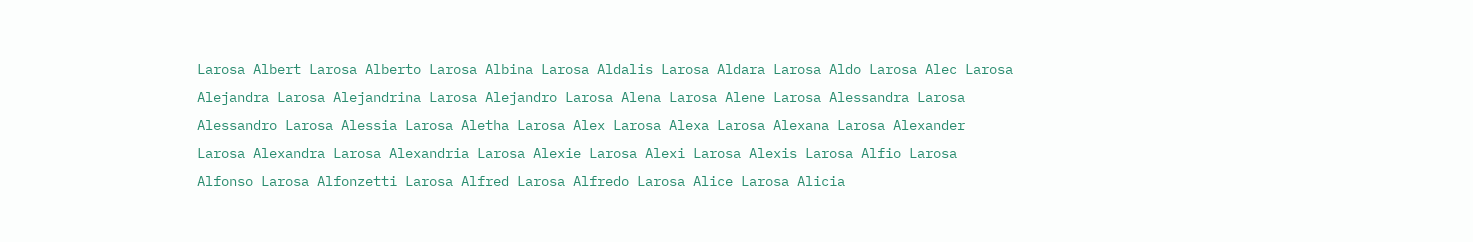Larosa Albert Larosa Alberto Larosa Albina Larosa Aldalis Larosa Aldara Larosa Aldo Larosa Alec Larosa Alejandra Larosa Alejandrina Larosa Alejandro Larosa Alena Larosa Alene Larosa Alessandra Larosa Alessandro Larosa Alessia Larosa Aletha Larosa Alex Larosa Alexa Larosa Alexana Larosa Alexander Larosa Alexandra Larosa Alexandria Larosa Alexie Larosa Alexi Larosa Alexis Larosa Alfio Larosa Alfonso Larosa Alfonzetti Larosa Alfred Larosa Alfredo Larosa Alice Larosa Alicia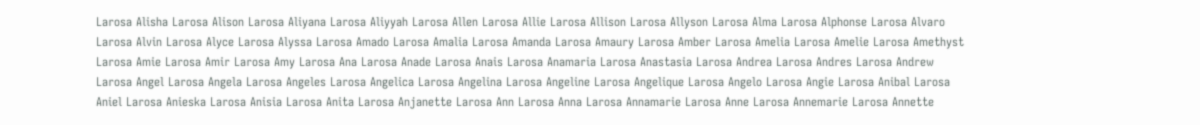Larosa Alisha Larosa Alison Larosa Aliyana Larosa Aliyyah Larosa Allen Larosa Allie Larosa Allison Larosa Allyson Larosa Alma Larosa Alphonse Larosa Alvaro Larosa Alvin Larosa Alyce Larosa Alyssa Larosa Amado Larosa Amalia Larosa Amanda Larosa Amaury Larosa Amber Larosa Amelia Larosa Amelie Larosa Amethyst Larosa Amie Larosa Amir Larosa Amy Larosa Ana Larosa Anade Larosa Anais Larosa Anamaria Larosa Anastasia Larosa Andrea Larosa Andres Larosa Andrew Larosa Angel Larosa Angela Larosa Angeles Larosa Angelica Larosa Angelina Larosa Angeline Larosa Angelique Larosa Angelo Larosa Angie Larosa Anibal Larosa Aniel Larosa Anieska Larosa Anisia Larosa Anita Larosa Anjanette Larosa Ann Larosa Anna Larosa Annamarie Larosa Anne Larosa Annemarie Larosa Annette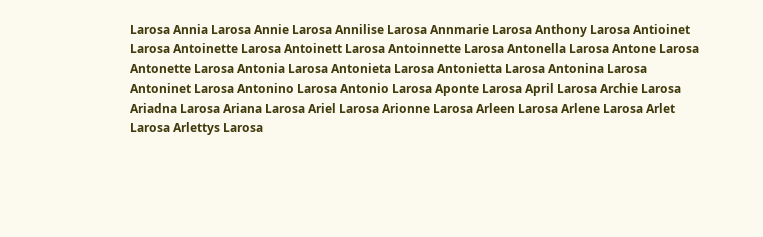Larosa Annia Larosa Annie Larosa Annilise Larosa Annmarie Larosa Anthony Larosa Antioinet Larosa Antoinette Larosa Antoinett Larosa Antoinnette Larosa Antonella Larosa Antone Larosa Antonette Larosa Antonia Larosa Antonieta Larosa Antonietta Larosa Antonina Larosa Antoninet Larosa Antonino Larosa Antonio Larosa Aponte Larosa April Larosa Archie Larosa Ariadna Larosa Ariana Larosa Ariel Larosa Arionne Larosa Arleen Larosa Arlene Larosa Arlet Larosa Arlettys Larosa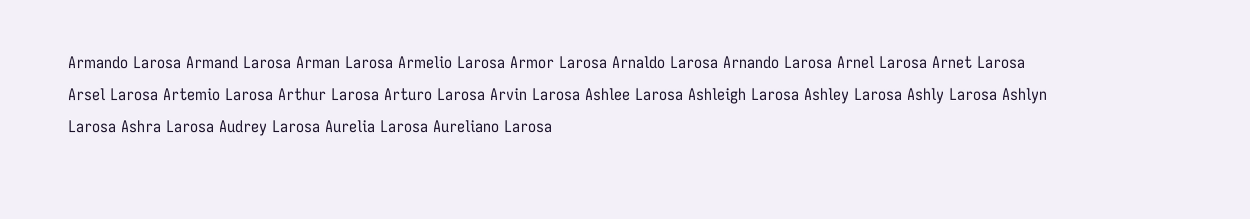Armando Larosa Armand Larosa Arman Larosa Armelio Larosa Armor Larosa Arnaldo Larosa Arnando Larosa Arnel Larosa Arnet Larosa Arsel Larosa Artemio Larosa Arthur Larosa Arturo Larosa Arvin Larosa Ashlee Larosa Ashleigh Larosa Ashley Larosa Ashly Larosa Ashlyn Larosa Ashra Larosa Audrey Larosa Aurelia Larosa Aureliano Larosa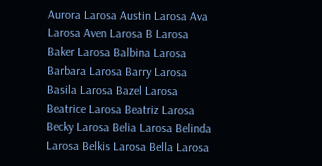Aurora Larosa Austin Larosa Ava Larosa Aven Larosa B Larosa Baker Larosa Balbina Larosa Barbara Larosa Barry Larosa Basila Larosa Bazel Larosa Beatrice Larosa Beatriz Larosa Becky Larosa Belia Larosa Belinda Larosa Belkis Larosa Bella Larosa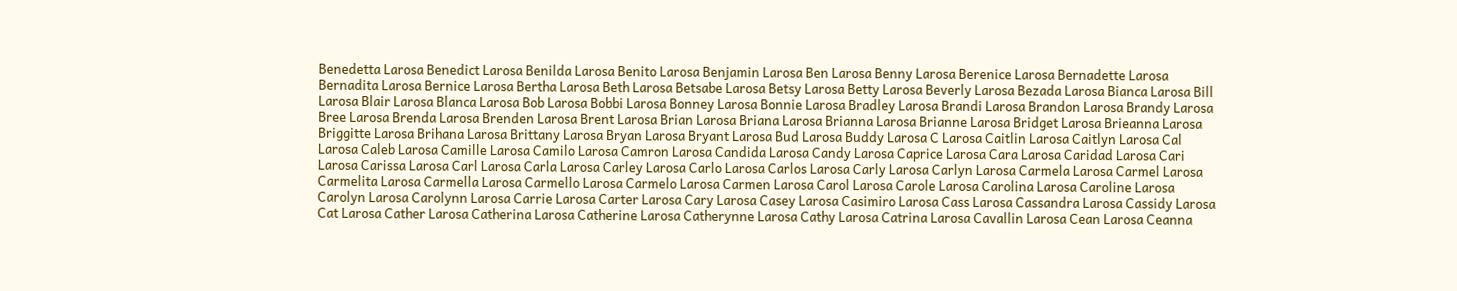Benedetta Larosa Benedict Larosa Benilda Larosa Benito Larosa Benjamin Larosa Ben Larosa Benny Larosa Berenice Larosa Bernadette Larosa Bernadita Larosa Bernice Larosa Bertha Larosa Beth Larosa Betsabe Larosa Betsy Larosa Betty Larosa Beverly Larosa Bezada Larosa Bianca Larosa Bill Larosa Blair Larosa Blanca Larosa Bob Larosa Bobbi Larosa Bonney Larosa Bonnie Larosa Bradley Larosa Brandi Larosa Brandon Larosa Brandy Larosa Bree Larosa Brenda Larosa Brenden Larosa Brent Larosa Brian Larosa Briana Larosa Brianna Larosa Brianne Larosa Bridget Larosa Brieanna Larosa Briggitte Larosa Brihana Larosa Brittany Larosa Bryan Larosa Bryant Larosa Bud Larosa Buddy Larosa C Larosa Caitlin Larosa Caitlyn Larosa Cal Larosa Caleb Larosa Camille Larosa Camilo Larosa Camron Larosa Candida Larosa Candy Larosa Caprice Larosa Cara Larosa Caridad Larosa Cari Larosa Carissa Larosa Carl Larosa Carla Larosa Carley Larosa Carlo Larosa Carlos Larosa Carly Larosa Carlyn Larosa Carmela Larosa Carmel Larosa Carmelita Larosa Carmella Larosa Carmello Larosa Carmelo Larosa Carmen Larosa Carol Larosa Carole Larosa Carolina Larosa Caroline Larosa Carolyn Larosa Carolynn Larosa Carrie Larosa Carter Larosa Cary Larosa Casey Larosa Casimiro Larosa Cass Larosa Cassandra Larosa Cassidy Larosa Cat Larosa Cather Larosa Catherina Larosa Catherine Larosa Catherynne Larosa Cathy Larosa Catrina Larosa Cavallin Larosa Cean Larosa Ceanna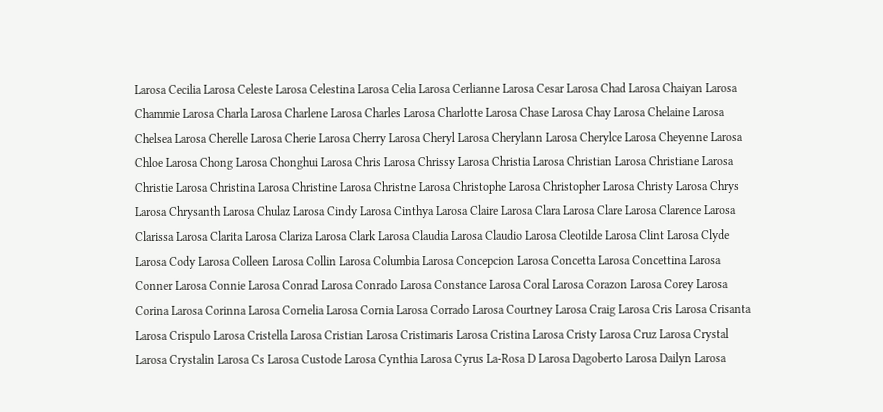Larosa Cecilia Larosa Celeste Larosa Celestina Larosa Celia Larosa Cerlianne Larosa Cesar Larosa Chad Larosa Chaiyan Larosa Chammie Larosa Charla Larosa Charlene Larosa Charles Larosa Charlotte Larosa Chase Larosa Chay Larosa Chelaine Larosa Chelsea Larosa Cherelle Larosa Cherie Larosa Cherry Larosa Cheryl Larosa Cherylann Larosa Cherylce Larosa Cheyenne Larosa Chloe Larosa Chong Larosa Chonghui Larosa Chris Larosa Chrissy Larosa Christia Larosa Christian Larosa Christiane Larosa Christie Larosa Christina Larosa Christine Larosa Christne Larosa Christophe Larosa Christopher Larosa Christy Larosa Chrys Larosa Chrysanth Larosa Chulaz Larosa Cindy Larosa Cinthya Larosa Claire Larosa Clara Larosa Clare Larosa Clarence Larosa Clarissa Larosa Clarita Larosa Clariza Larosa Clark Larosa Claudia Larosa Claudio Larosa Cleotilde Larosa Clint Larosa Clyde Larosa Cody Larosa Colleen Larosa Collin Larosa Columbia Larosa Concepcion Larosa Concetta Larosa Concettina Larosa Conner Larosa Connie Larosa Conrad Larosa Conrado Larosa Constance Larosa Coral Larosa Corazon Larosa Corey Larosa Corina Larosa Corinna Larosa Cornelia Larosa Cornia Larosa Corrado Larosa Courtney Larosa Craig Larosa Cris Larosa Crisanta Larosa Crispulo Larosa Cristella Larosa Cristian Larosa Cristimaris Larosa Cristina Larosa Cristy Larosa Cruz Larosa Crystal Larosa Crystalin Larosa Cs Larosa Custode Larosa Cynthia Larosa Cyrus La-Rosa D Larosa Dagoberto Larosa Dailyn Larosa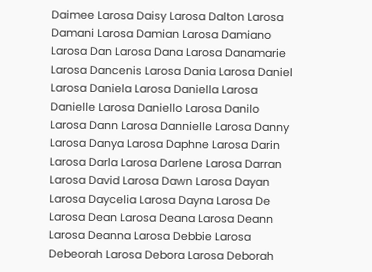Daimee Larosa Daisy Larosa Dalton Larosa Damani Larosa Damian Larosa Damiano Larosa Dan Larosa Dana Larosa Danamarie Larosa Dancenis Larosa Dania Larosa Daniel Larosa Daniela Larosa Daniella Larosa Danielle Larosa Daniello Larosa Danilo Larosa Dann Larosa Dannielle Larosa Danny Larosa Danya Larosa Daphne Larosa Darin Larosa Darla Larosa Darlene Larosa Darran Larosa David Larosa Dawn Larosa Dayan Larosa Daycelia Larosa Dayna Larosa De Larosa Dean Larosa Deana Larosa Deann Larosa Deanna Larosa Debbie Larosa Debeorah Larosa Debora Larosa Deborah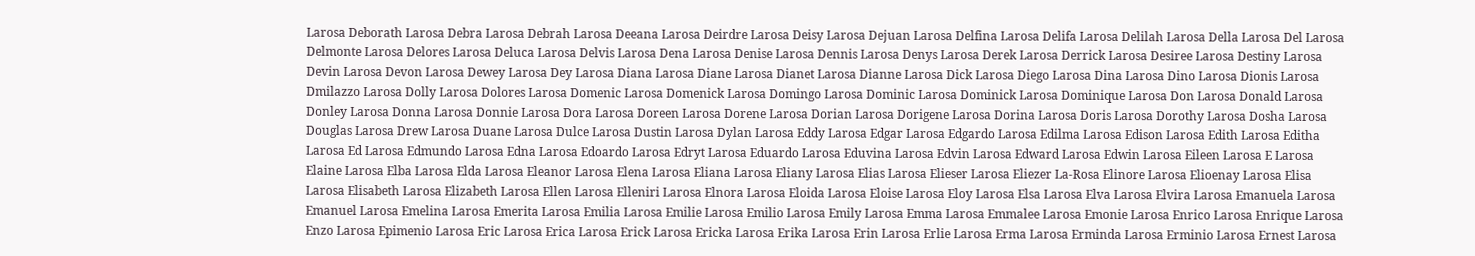Larosa Deborath Larosa Debra Larosa Debrah Larosa Deeana Larosa Deirdre Larosa Deisy Larosa Dejuan Larosa Delfina Larosa Delifa Larosa Delilah Larosa Della Larosa Del Larosa Delmonte Larosa Delores Larosa Deluca Larosa Delvis Larosa Dena Larosa Denise Larosa Dennis Larosa Denys Larosa Derek Larosa Derrick Larosa Desiree Larosa Destiny Larosa Devin Larosa Devon Larosa Dewey Larosa Dey Larosa Diana Larosa Diane Larosa Dianet Larosa Dianne Larosa Dick Larosa Diego Larosa Dina Larosa Dino Larosa Dionis Larosa Dmilazzo Larosa Dolly Larosa Dolores Larosa Domenic Larosa Domenick Larosa Domingo Larosa Dominic Larosa Dominick Larosa Dominique Larosa Don Larosa Donald Larosa Donley Larosa Donna Larosa Donnie Larosa Dora Larosa Doreen Larosa Dorene Larosa Dorian Larosa Dorigene Larosa Dorina Larosa Doris Larosa Dorothy Larosa Dosha Larosa Douglas Larosa Drew Larosa Duane Larosa Dulce Larosa Dustin Larosa Dylan Larosa Eddy Larosa Edgar Larosa Edgardo Larosa Edilma Larosa Edison Larosa Edith Larosa Editha Larosa Ed Larosa Edmundo Larosa Edna Larosa Edoardo Larosa Edryt Larosa Eduardo Larosa Eduvina Larosa Edvin Larosa Edward Larosa Edwin Larosa Eileen Larosa E Larosa Elaine Larosa Elba Larosa Elda Larosa Eleanor Larosa Elena Larosa Eliana Larosa Eliany Larosa Elias Larosa Elieser Larosa Eliezer La-Rosa Elinore Larosa Elioenay Larosa Elisa Larosa Elisabeth Larosa Elizabeth Larosa Ellen Larosa Elleniri Larosa Elnora Larosa Eloida Larosa Eloise Larosa Eloy Larosa Elsa Larosa Elva Larosa Elvira Larosa Emanuela Larosa Emanuel Larosa Emelina Larosa Emerita Larosa Emilia Larosa Emilie Larosa Emilio Larosa Emily Larosa Emma Larosa Emmalee Larosa Emonie Larosa Enrico Larosa Enrique Larosa Enzo Larosa Epimenio Larosa Eric Larosa Erica Larosa Erick Larosa Ericka Larosa Erika Larosa Erin Larosa Erlie Larosa Erma Larosa Erminda Larosa Erminio Larosa Ernest Larosa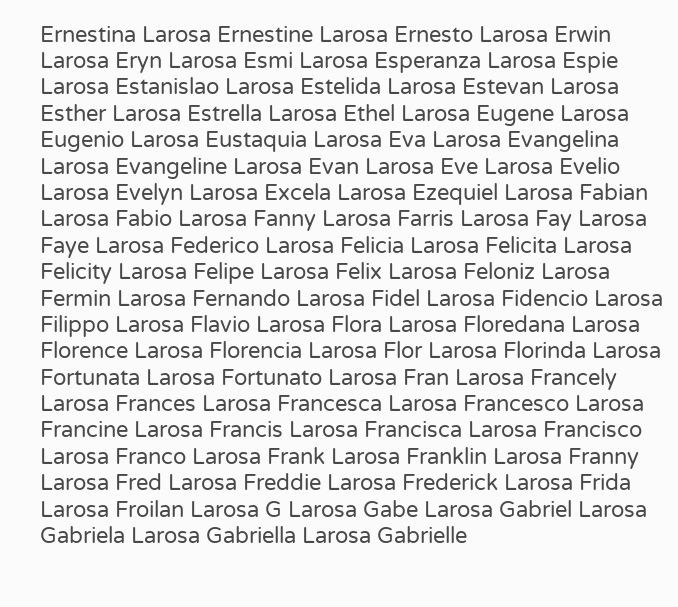Ernestina Larosa Ernestine Larosa Ernesto Larosa Erwin Larosa Eryn Larosa Esmi Larosa Esperanza Larosa Espie Larosa Estanislao Larosa Estelida Larosa Estevan Larosa Esther Larosa Estrella Larosa Ethel Larosa Eugene Larosa Eugenio Larosa Eustaquia Larosa Eva Larosa Evangelina Larosa Evangeline Larosa Evan Larosa Eve Larosa Evelio Larosa Evelyn Larosa Excela Larosa Ezequiel Larosa Fabian Larosa Fabio Larosa Fanny Larosa Farris Larosa Fay Larosa Faye Larosa Federico Larosa Felicia Larosa Felicita Larosa Felicity Larosa Felipe Larosa Felix Larosa Feloniz Larosa Fermin Larosa Fernando Larosa Fidel Larosa Fidencio Larosa Filippo Larosa Flavio Larosa Flora Larosa Floredana Larosa Florence Larosa Florencia Larosa Flor Larosa Florinda Larosa Fortunata Larosa Fortunato Larosa Fran Larosa Francely Larosa Frances Larosa Francesca Larosa Francesco Larosa Francine Larosa Francis Larosa Francisca Larosa Francisco Larosa Franco Larosa Frank Larosa Franklin Larosa Franny Larosa Fred Larosa Freddie Larosa Frederick Larosa Frida Larosa Froilan Larosa G Larosa Gabe Larosa Gabriel Larosa Gabriela Larosa Gabriella Larosa Gabrielle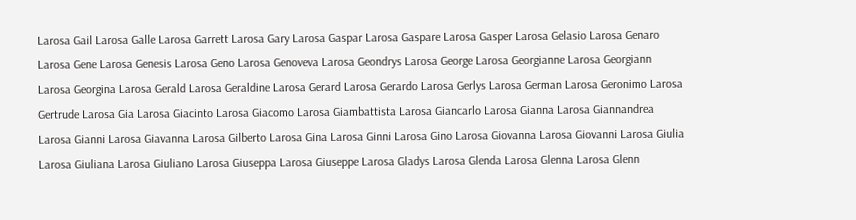Larosa Gail Larosa Galle Larosa Garrett Larosa Gary Larosa Gaspar Larosa Gaspare Larosa Gasper Larosa Gelasio Larosa Genaro Larosa Gene Larosa Genesis Larosa Geno Larosa Genoveva Larosa Geondrys Larosa George Larosa Georgianne Larosa Georgiann Larosa Georgina Larosa Gerald Larosa Geraldine Larosa Gerard Larosa Gerardo Larosa Gerlys Larosa German Larosa Geronimo Larosa Gertrude Larosa Gia Larosa Giacinto Larosa Giacomo Larosa Giambattista Larosa Giancarlo Larosa Gianna Larosa Giannandrea Larosa Gianni Larosa Giavanna Larosa Gilberto Larosa Gina Larosa Ginni Larosa Gino Larosa Giovanna Larosa Giovanni Larosa Giulia Larosa Giuliana Larosa Giuliano Larosa Giuseppa Larosa Giuseppe Larosa Gladys Larosa Glenda Larosa Glenna Larosa Glenn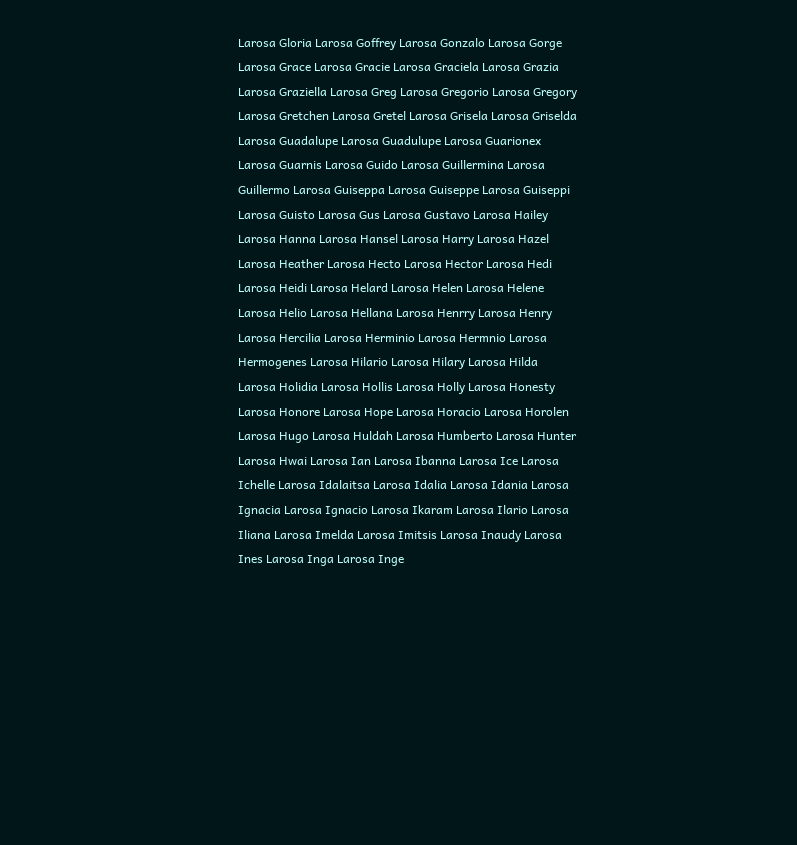Larosa Gloria Larosa Goffrey Larosa Gonzalo Larosa Gorge Larosa Grace Larosa Gracie Larosa Graciela Larosa Grazia Larosa Graziella Larosa Greg Larosa Gregorio Larosa Gregory Larosa Gretchen Larosa Gretel Larosa Grisela Larosa Griselda Larosa Guadalupe Larosa Guadulupe Larosa Guarionex Larosa Guarnis Larosa Guido Larosa Guillermina Larosa Guillermo Larosa Guiseppa Larosa Guiseppe Larosa Guiseppi Larosa Guisto Larosa Gus Larosa Gustavo Larosa Hailey Larosa Hanna Larosa Hansel Larosa Harry Larosa Hazel Larosa Heather Larosa Hecto Larosa Hector Larosa Hedi Larosa Heidi Larosa Helard Larosa Helen Larosa Helene Larosa Helio Larosa Hellana Larosa Henrry Larosa Henry Larosa Hercilia Larosa Herminio Larosa Hermnio Larosa Hermogenes Larosa Hilario Larosa Hilary Larosa Hilda Larosa Holidia Larosa Hollis Larosa Holly Larosa Honesty Larosa Honore Larosa Hope Larosa Horacio Larosa Horolen Larosa Hugo Larosa Huldah Larosa Humberto Larosa Hunter Larosa Hwai Larosa Ian Larosa Ibanna Larosa Ice Larosa Ichelle Larosa Idalaitsa Larosa Idalia Larosa Idania Larosa Ignacia Larosa Ignacio Larosa Ikaram Larosa Ilario Larosa Iliana Larosa Imelda Larosa Imitsis Larosa Inaudy Larosa Ines Larosa Inga Larosa Inge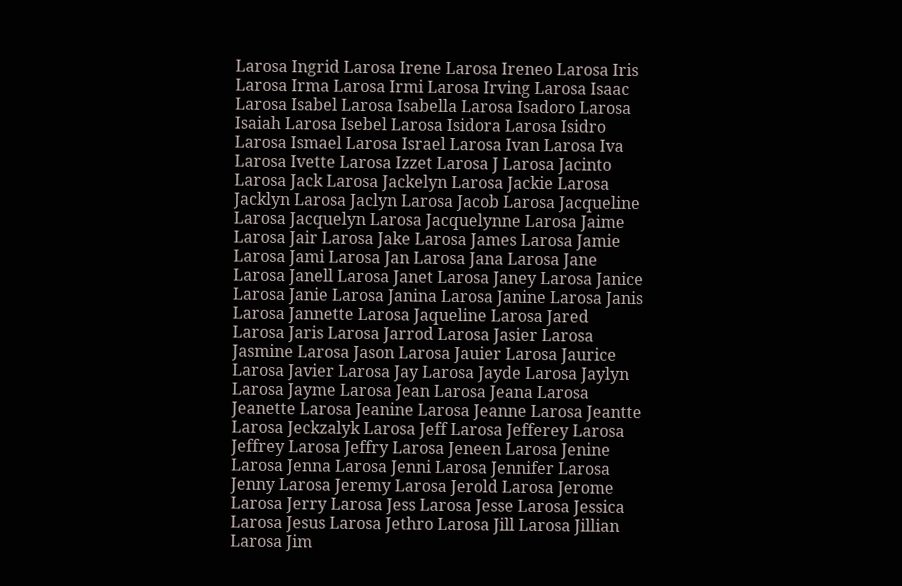Larosa Ingrid Larosa Irene Larosa Ireneo Larosa Iris Larosa Irma Larosa Irmi Larosa Irving Larosa Isaac Larosa Isabel Larosa Isabella Larosa Isadoro Larosa Isaiah Larosa Isebel Larosa Isidora Larosa Isidro Larosa Ismael Larosa Israel Larosa Ivan Larosa Iva Larosa Ivette Larosa Izzet Larosa J Larosa Jacinto Larosa Jack Larosa Jackelyn Larosa Jackie Larosa Jacklyn Larosa Jaclyn Larosa Jacob Larosa Jacqueline Larosa Jacquelyn Larosa Jacquelynne Larosa Jaime Larosa Jair Larosa Jake Larosa James Larosa Jamie Larosa Jami Larosa Jan Larosa Jana Larosa Jane Larosa Janell Larosa Janet Larosa Janey Larosa Janice Larosa Janie Larosa Janina Larosa Janine Larosa Janis Larosa Jannette Larosa Jaqueline Larosa Jared Larosa Jaris Larosa Jarrod Larosa Jasier Larosa Jasmine Larosa Jason Larosa Jauier Larosa Jaurice Larosa Javier Larosa Jay Larosa Jayde Larosa Jaylyn Larosa Jayme Larosa Jean Larosa Jeana Larosa Jeanette Larosa Jeanine Larosa Jeanne Larosa Jeantte Larosa Jeckzalyk Larosa Jeff Larosa Jefferey Larosa Jeffrey Larosa Jeffry Larosa Jeneen Larosa Jenine Larosa Jenna Larosa Jenni Larosa Jennifer Larosa Jenny Larosa Jeremy Larosa Jerold Larosa Jerome Larosa Jerry Larosa Jess Larosa Jesse Larosa Jessica Larosa Jesus Larosa Jethro Larosa Jill Larosa Jillian Larosa Jim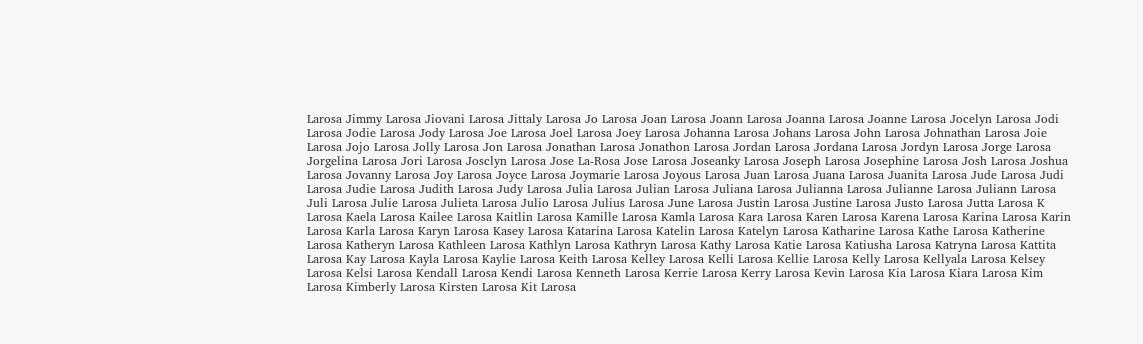Larosa Jimmy Larosa Jiovani Larosa Jittaly Larosa Jo Larosa Joan Larosa Joann Larosa Joanna Larosa Joanne Larosa Jocelyn Larosa Jodi Larosa Jodie Larosa Jody Larosa Joe Larosa Joel Larosa Joey Larosa Johanna Larosa Johans Larosa John Larosa Johnathan Larosa Joie Larosa Jojo Larosa Jolly Larosa Jon Larosa Jonathan Larosa Jonathon Larosa Jordan Larosa Jordana Larosa Jordyn Larosa Jorge Larosa Jorgelina Larosa Jori Larosa Josclyn Larosa Jose La-Rosa Jose Larosa Joseanky Larosa Joseph Larosa Josephine Larosa Josh Larosa Joshua Larosa Jovanny Larosa Joy Larosa Joyce Larosa Joymarie Larosa Joyous Larosa Juan Larosa Juana Larosa Juanita Larosa Jude Larosa Judi Larosa Judie Larosa Judith Larosa Judy Larosa Julia Larosa Julian Larosa Juliana Larosa Julianna Larosa Julianne Larosa Juliann Larosa Juli Larosa Julie Larosa Julieta Larosa Julio Larosa Julius Larosa June Larosa Justin Larosa Justine Larosa Justo Larosa Jutta Larosa K Larosa Kaela Larosa Kailee Larosa Kaitlin Larosa Kamille Larosa Kamla Larosa Kara Larosa Karen Larosa Karena Larosa Karina Larosa Karin Larosa Karla Larosa Karyn Larosa Kasey Larosa Katarina Larosa Katelin Larosa Katelyn Larosa Katharine Larosa Kathe Larosa Katherine Larosa Katheryn Larosa Kathleen Larosa Kathlyn Larosa Kathryn Larosa Kathy Larosa Katie Larosa Katiusha Larosa Katryna Larosa Kattita Larosa Kay Larosa Kayla Larosa Kaylie Larosa Keith Larosa Kelley Larosa Kelli Larosa Kellie Larosa Kelly Larosa Kellyala Larosa Kelsey Larosa Kelsi Larosa Kendall Larosa Kendi Larosa Kenneth Larosa Kerrie Larosa Kerry Larosa Kevin Larosa Kia Larosa Kiara Larosa Kim Larosa Kimberly Larosa Kirsten Larosa Kit Larosa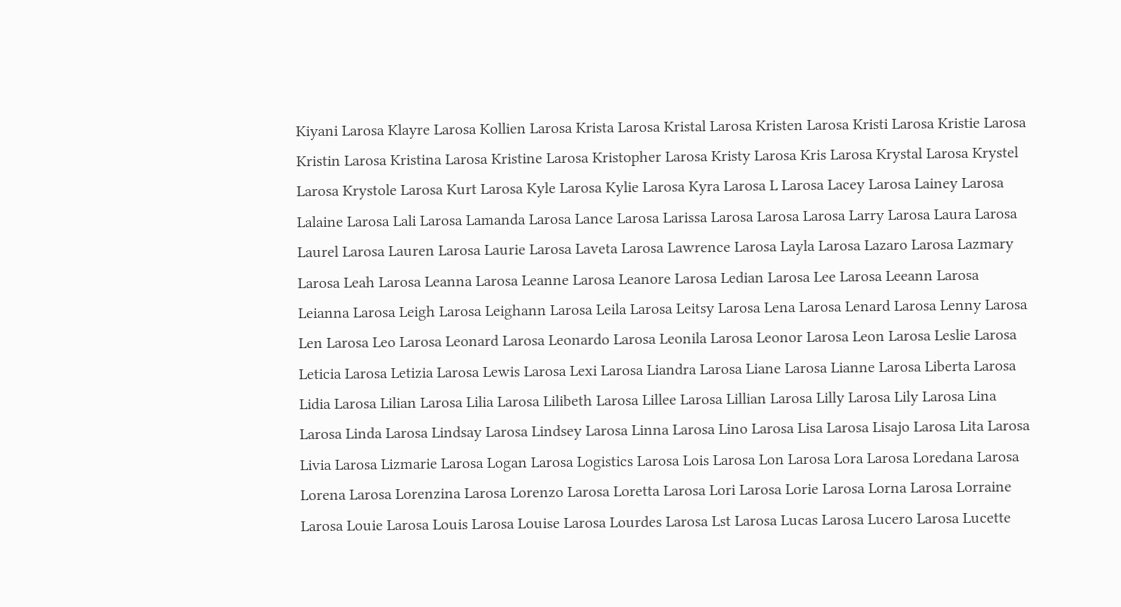Kiyani Larosa Klayre Larosa Kollien Larosa Krista Larosa Kristal Larosa Kristen Larosa Kristi Larosa Kristie Larosa Kristin Larosa Kristina Larosa Kristine Larosa Kristopher Larosa Kristy Larosa Kris Larosa Krystal Larosa Krystel Larosa Krystole Larosa Kurt Larosa Kyle Larosa Kylie Larosa Kyra Larosa L Larosa Lacey Larosa Lainey Larosa Lalaine Larosa Lali Larosa Lamanda Larosa Lance Larosa Larissa Larosa Larosa Larosa Larry Larosa Laura Larosa Laurel Larosa Lauren Larosa Laurie Larosa Laveta Larosa Lawrence Larosa Layla Larosa Lazaro Larosa Lazmary Larosa Leah Larosa Leanna Larosa Leanne Larosa Leanore Larosa Ledian Larosa Lee Larosa Leeann Larosa Leianna Larosa Leigh Larosa Leighann Larosa Leila Larosa Leitsy Larosa Lena Larosa Lenard Larosa Lenny Larosa Len Larosa Leo Larosa Leonard Larosa Leonardo Larosa Leonila Larosa Leonor Larosa Leon Larosa Leslie Larosa Leticia Larosa Letizia Larosa Lewis Larosa Lexi Larosa Liandra Larosa Liane Larosa Lianne Larosa Liberta Larosa Lidia Larosa Lilian Larosa Lilia Larosa Lilibeth Larosa Lillee Larosa Lillian Larosa Lilly Larosa Lily Larosa Lina Larosa Linda Larosa Lindsay Larosa Lindsey Larosa Linna Larosa Lino Larosa Lisa Larosa Lisajo Larosa Lita Larosa Livia Larosa Lizmarie Larosa Logan Larosa Logistics Larosa Lois Larosa Lon Larosa Lora Larosa Loredana Larosa Lorena Larosa Lorenzina Larosa Lorenzo Larosa Loretta Larosa Lori Larosa Lorie Larosa Lorna Larosa Lorraine Larosa Louie Larosa Louis Larosa Louise Larosa Lourdes Larosa Lst Larosa Lucas Larosa Lucero Larosa Lucette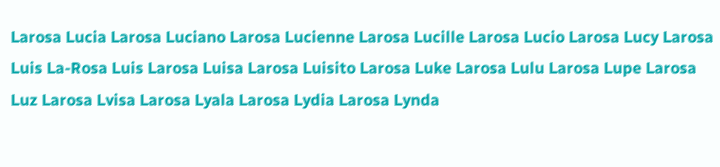Larosa Lucia Larosa Luciano Larosa Lucienne Larosa Lucille Larosa Lucio Larosa Lucy Larosa Luis La-Rosa Luis Larosa Luisa Larosa Luisito Larosa Luke Larosa Lulu Larosa Lupe Larosa Luz Larosa Lvisa Larosa Lyala Larosa Lydia Larosa Lynda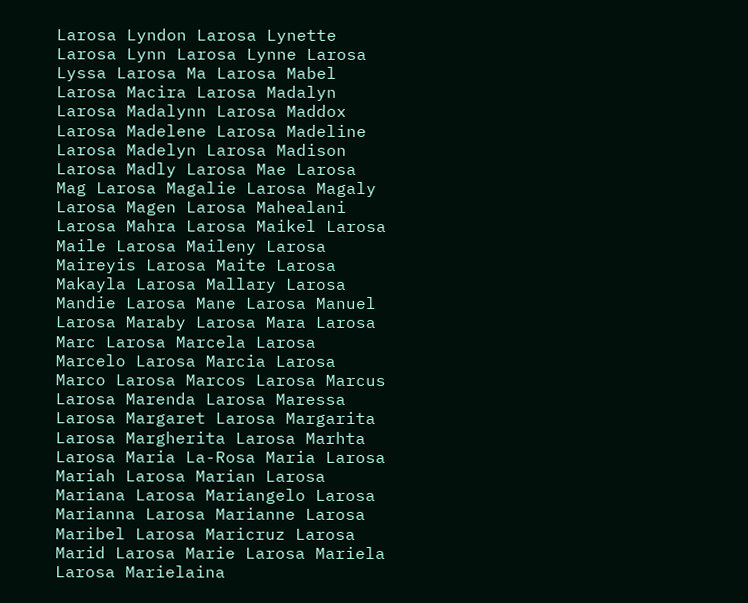Larosa Lyndon Larosa Lynette Larosa Lynn Larosa Lynne Larosa Lyssa Larosa Ma Larosa Mabel Larosa Macira Larosa Madalyn Larosa Madalynn Larosa Maddox Larosa Madelene Larosa Madeline Larosa Madelyn Larosa Madison Larosa Madly Larosa Mae Larosa Mag Larosa Magalie Larosa Magaly Larosa Magen Larosa Mahealani Larosa Mahra Larosa Maikel Larosa Maile Larosa Maileny Larosa Maireyis Larosa Maite Larosa Makayla Larosa Mallary Larosa Mandie Larosa Mane Larosa Manuel Larosa Maraby Larosa Mara Larosa Marc Larosa Marcela Larosa Marcelo Larosa Marcia Larosa Marco Larosa Marcos Larosa Marcus Larosa Marenda Larosa Maressa Larosa Margaret Larosa Margarita Larosa Margherita Larosa Marhta Larosa Maria La-Rosa Maria Larosa Mariah Larosa Marian Larosa Mariana Larosa Mariangelo Larosa Marianna Larosa Marianne Larosa Maribel Larosa Maricruz Larosa Marid Larosa Marie Larosa Mariela Larosa Marielaina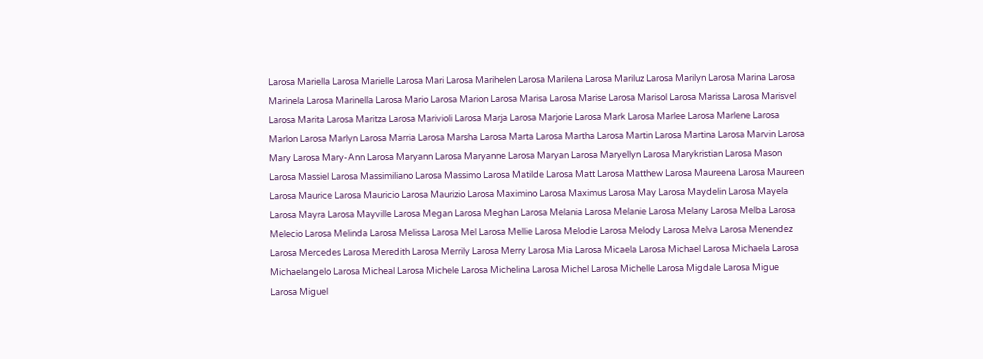Larosa Mariella Larosa Marielle Larosa Mari Larosa Marihelen Larosa Marilena Larosa Mariluz Larosa Marilyn Larosa Marina Larosa Marinela Larosa Marinella Larosa Mario Larosa Marion Larosa Marisa Larosa Marise Larosa Marisol Larosa Marissa Larosa Marisvel Larosa Marita Larosa Maritza Larosa Marivioli Larosa Marja Larosa Marjorie Larosa Mark Larosa Marlee Larosa Marlene Larosa Marlon Larosa Marlyn Larosa Marria Larosa Marsha Larosa Marta Larosa Martha Larosa Martin Larosa Martina Larosa Marvin Larosa Mary Larosa Mary-Ann Larosa Maryann Larosa Maryanne Larosa Maryan Larosa Maryellyn Larosa Marykristian Larosa Mason Larosa Massiel Larosa Massimiliano Larosa Massimo Larosa Matilde Larosa Matt Larosa Matthew Larosa Maureena Larosa Maureen Larosa Maurice Larosa Mauricio Larosa Maurizio Larosa Maximino Larosa Maximus Larosa May Larosa Maydelin Larosa Mayela Larosa Mayra Larosa Mayville Larosa Megan Larosa Meghan Larosa Melania Larosa Melanie Larosa Melany Larosa Melba Larosa Melecio Larosa Melinda Larosa Melissa Larosa Mel Larosa Mellie Larosa Melodie Larosa Melody Larosa Melva Larosa Menendez Larosa Mercedes Larosa Meredith Larosa Merrily Larosa Merry Larosa Mia Larosa Micaela Larosa Michael Larosa Michaela Larosa Michaelangelo Larosa Micheal Larosa Michele Larosa Michelina Larosa Michel Larosa Michelle Larosa Migdale Larosa Migue Larosa Miguel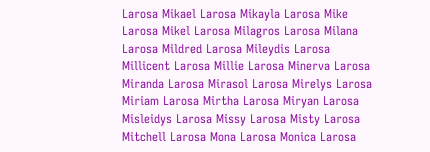Larosa Mikael Larosa Mikayla Larosa Mike Larosa Mikel Larosa Milagros Larosa Milana Larosa Mildred Larosa Mileydis Larosa Millicent Larosa Millie Larosa Minerva Larosa Miranda Larosa Mirasol Larosa Mirelys Larosa Miriam Larosa Mirtha Larosa Miryan Larosa Misleidys Larosa Missy Larosa Misty Larosa Mitchell Larosa Mona Larosa Monica Larosa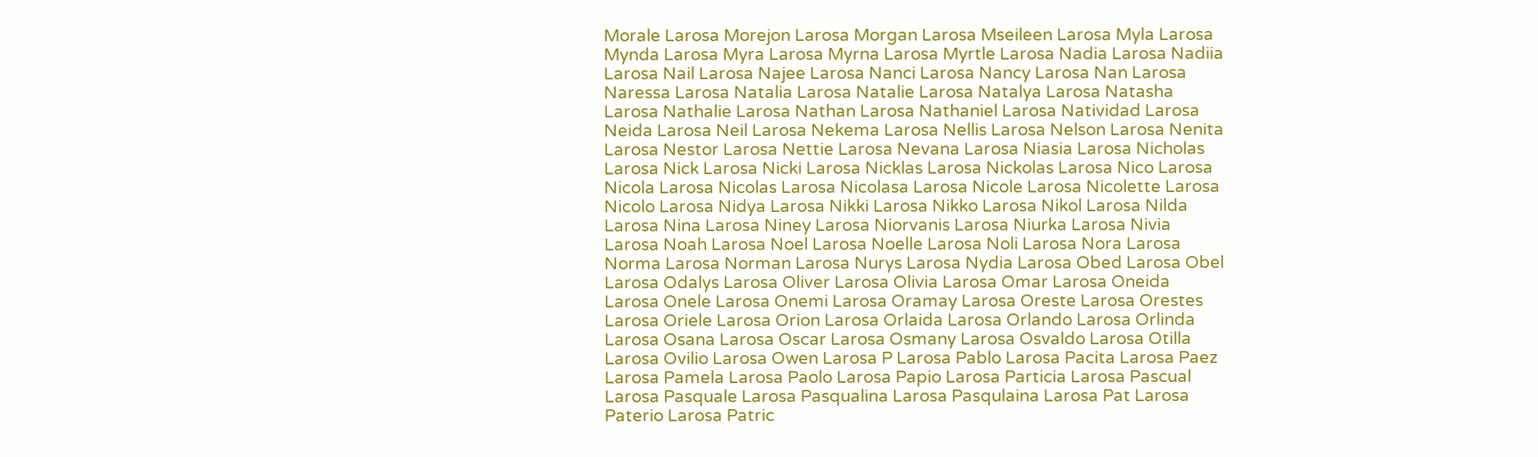Morale Larosa Morejon Larosa Morgan Larosa Mseileen Larosa Myla Larosa Mynda Larosa Myra Larosa Myrna Larosa Myrtle Larosa Nadia Larosa Nadiia Larosa Nail Larosa Najee Larosa Nanci Larosa Nancy Larosa Nan Larosa Naressa Larosa Natalia Larosa Natalie Larosa Natalya Larosa Natasha Larosa Nathalie Larosa Nathan Larosa Nathaniel Larosa Natividad Larosa Neida Larosa Neil Larosa Nekema Larosa Nellis Larosa Nelson Larosa Nenita Larosa Nestor Larosa Nettie Larosa Nevana Larosa Niasia Larosa Nicholas Larosa Nick Larosa Nicki Larosa Nicklas Larosa Nickolas Larosa Nico Larosa Nicola Larosa Nicolas Larosa Nicolasa Larosa Nicole Larosa Nicolette Larosa Nicolo Larosa Nidya Larosa Nikki Larosa Nikko Larosa Nikol Larosa Nilda Larosa Nina Larosa Niney Larosa Niorvanis Larosa Niurka Larosa Nivia Larosa Noah Larosa Noel Larosa Noelle Larosa Noli Larosa Nora Larosa Norma Larosa Norman Larosa Nurys Larosa Nydia Larosa Obed Larosa Obel Larosa Odalys Larosa Oliver Larosa Olivia Larosa Omar Larosa Oneida Larosa Onele Larosa Onemi Larosa Oramay Larosa Oreste Larosa Orestes Larosa Oriele Larosa Orion Larosa Orlaida Larosa Orlando Larosa Orlinda Larosa Osana Larosa Oscar Larosa Osmany Larosa Osvaldo Larosa Otilla Larosa Ovilio Larosa Owen Larosa P Larosa Pablo Larosa Pacita Larosa Paez Larosa Pamela Larosa Paolo Larosa Papio Larosa Particia Larosa Pascual Larosa Pasquale Larosa Pasqualina Larosa Pasqulaina Larosa Pat Larosa Paterio Larosa Patric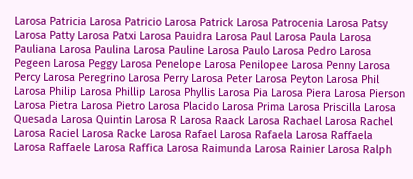Larosa Patricia Larosa Patricio Larosa Patrick Larosa Patrocenia Larosa Patsy Larosa Patty Larosa Patxi Larosa Pauidra Larosa Paul Larosa Paula Larosa Pauliana Larosa Paulina Larosa Pauline Larosa Paulo Larosa Pedro Larosa Pegeen Larosa Peggy Larosa Penelope Larosa Penilopee Larosa Penny Larosa Percy Larosa Peregrino Larosa Perry Larosa Peter Larosa Peyton Larosa Phil Larosa Philip Larosa Phillip Larosa Phyllis Larosa Pia Larosa Piera Larosa Pierson Larosa Pietra Larosa Pietro Larosa Placido Larosa Prima Larosa Priscilla Larosa Quesada Larosa Quintin Larosa R Larosa Raack Larosa Rachael Larosa Rachel Larosa Raciel Larosa Racke Larosa Rafael Larosa Rafaela Larosa Raffaela Larosa Raffaele Larosa Raffica Larosa Raimunda Larosa Rainier Larosa Ralph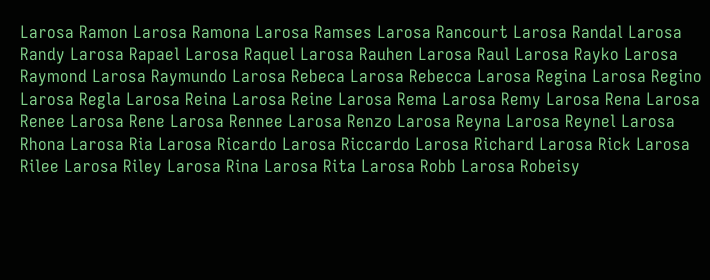Larosa Ramon Larosa Ramona Larosa Ramses Larosa Rancourt Larosa Randal Larosa Randy Larosa Rapael Larosa Raquel Larosa Rauhen Larosa Raul Larosa Rayko Larosa Raymond Larosa Raymundo Larosa Rebeca Larosa Rebecca Larosa Regina Larosa Regino Larosa Regla Larosa Reina Larosa Reine Larosa Rema Larosa Remy Larosa Rena Larosa Renee Larosa Rene Larosa Rennee Larosa Renzo Larosa Reyna Larosa Reynel Larosa Rhona Larosa Ria Larosa Ricardo Larosa Riccardo Larosa Richard Larosa Rick Larosa Rilee Larosa Riley Larosa Rina Larosa Rita Larosa Robb Larosa Robeisy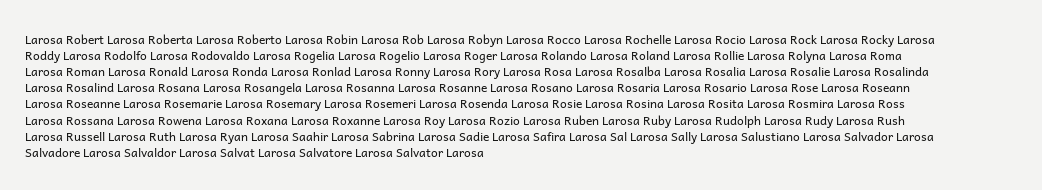Larosa Robert Larosa Roberta Larosa Roberto Larosa Robin Larosa Rob Larosa Robyn Larosa Rocco Larosa Rochelle Larosa Rocio Larosa Rock Larosa Rocky Larosa Roddy Larosa Rodolfo Larosa Rodovaldo Larosa Rogelia Larosa Rogelio Larosa Roger Larosa Rolando Larosa Roland Larosa Rollie Larosa Rolyna Larosa Roma Larosa Roman Larosa Ronald Larosa Ronda Larosa Ronlad Larosa Ronny Larosa Rory Larosa Rosa Larosa Rosalba Larosa Rosalia Larosa Rosalie Larosa Rosalinda Larosa Rosalind Larosa Rosana Larosa Rosangela Larosa Rosanna Larosa Rosanne Larosa Rosano Larosa Rosaria Larosa Rosario Larosa Rose Larosa Roseann Larosa Roseanne Larosa Rosemarie Larosa Rosemary Larosa Rosemeri Larosa Rosenda Larosa Rosie Larosa Rosina Larosa Rosita Larosa Rosmira Larosa Ross Larosa Rossana Larosa Rowena Larosa Roxana Larosa Roxanne Larosa Roy Larosa Rozio Larosa Ruben Larosa Ruby Larosa Rudolph Larosa Rudy Larosa Rush Larosa Russell Larosa Ruth Larosa Ryan Larosa Saahir Larosa Sabrina Larosa Sadie Larosa Safira Larosa Sal Larosa Sally Larosa Salustiano Larosa Salvador Larosa Salvadore Larosa Salvaldor Larosa Salvat Larosa Salvatore Larosa Salvator Larosa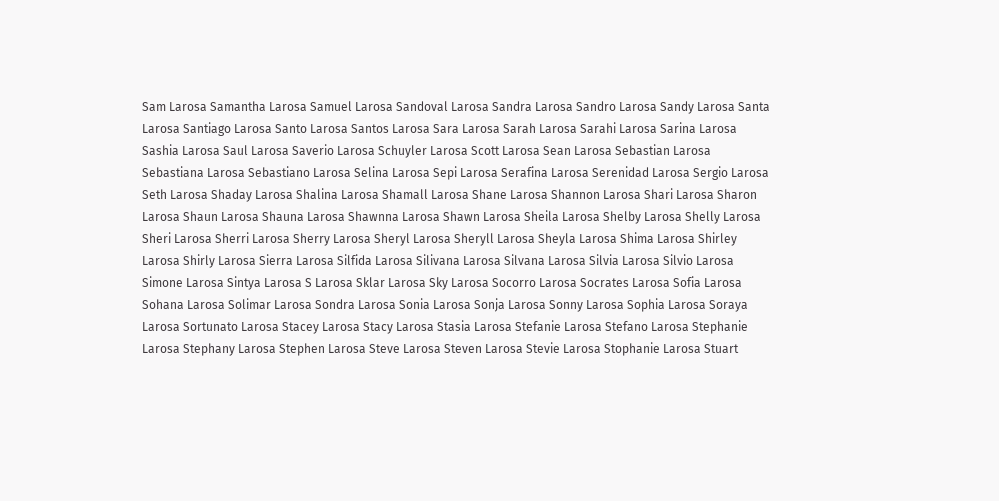Sam Larosa Samantha Larosa Samuel Larosa Sandoval Larosa Sandra Larosa Sandro Larosa Sandy Larosa Santa Larosa Santiago Larosa Santo Larosa Santos Larosa Sara Larosa Sarah Larosa Sarahi Larosa Sarina Larosa Sashia Larosa Saul Larosa Saverio Larosa Schuyler Larosa Scott Larosa Sean Larosa Sebastian Larosa Sebastiana Larosa Sebastiano Larosa Selina Larosa Sepi Larosa Serafina Larosa Serenidad Larosa Sergio Larosa Seth Larosa Shaday Larosa Shalina Larosa Shamall Larosa Shane Larosa Shannon Larosa Shari Larosa Sharon Larosa Shaun Larosa Shauna Larosa Shawnna Larosa Shawn Larosa Sheila Larosa Shelby Larosa Shelly Larosa Sheri Larosa Sherri Larosa Sherry Larosa Sheryl Larosa Sheryll Larosa Sheyla Larosa Shima Larosa Shirley Larosa Shirly Larosa Sierra Larosa Silfida Larosa Silivana Larosa Silvana Larosa Silvia Larosa Silvio Larosa Simone Larosa Sintya Larosa S Larosa Sklar Larosa Sky Larosa Socorro Larosa Socrates Larosa Sofia Larosa Sohana Larosa Solimar Larosa Sondra Larosa Sonia Larosa Sonja Larosa Sonny Larosa Sophia Larosa Soraya Larosa Sortunato Larosa Stacey Larosa Stacy Larosa Stasia Larosa Stefanie Larosa Stefano Larosa Stephanie Larosa Stephany Larosa Stephen Larosa Steve Larosa Steven Larosa Stevie Larosa Stophanie Larosa Stuart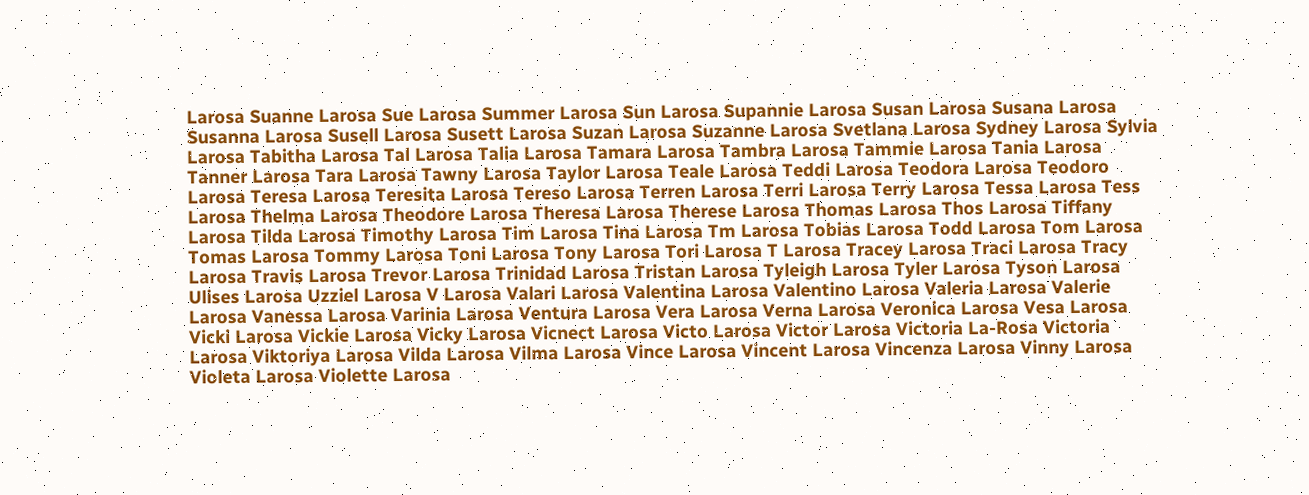Larosa Suanne Larosa Sue Larosa Summer Larosa Sun Larosa Supannie Larosa Susan Larosa Susana Larosa Susanna Larosa Susell Larosa Susett Larosa Suzan Larosa Suzanne Larosa Svetlana Larosa Sydney Larosa Sylvia Larosa Tabitha Larosa Tal Larosa Talia Larosa Tamara Larosa Tambra Larosa Tammie Larosa Tania Larosa Tanner Larosa Tara Larosa Tawny Larosa Taylor Larosa Teale Larosa Teddi Larosa Teodora Larosa Teodoro Larosa Teresa Larosa Teresita Larosa Tereso Larosa Terren Larosa Terri Larosa Terry Larosa Tessa Larosa Tess Larosa Thelma Larosa Theodore Larosa Theresa Larosa Therese Larosa Thomas Larosa Thos Larosa Tiffany Larosa Tilda Larosa Timothy Larosa Tim Larosa Tina Larosa Tm Larosa Tobias Larosa Todd Larosa Tom Larosa Tomas Larosa Tommy Larosa Toni Larosa Tony Larosa Tori Larosa T Larosa Tracey Larosa Traci Larosa Tracy Larosa Travis Larosa Trevor Larosa Trinidad Larosa Tristan Larosa Tyleigh Larosa Tyler Larosa Tyson Larosa Ulises Larosa Uzziel Larosa V Larosa Valari Larosa Valentina Larosa Valentino Larosa Valeria Larosa Valerie Larosa Vanessa Larosa Varinia Larosa Ventura Larosa Vera Larosa Verna Larosa Veronica Larosa Vesa Larosa Vicki Larosa Vickie Larosa Vicky Larosa Vicnect Larosa Victo Larosa Victor Larosa Victoria La-Rosa Victoria Larosa Viktoriya Larosa Vilda Larosa Vilma Larosa Vince Larosa Vincent Larosa Vincenza Larosa Vinny Larosa Violeta Larosa Violette Larosa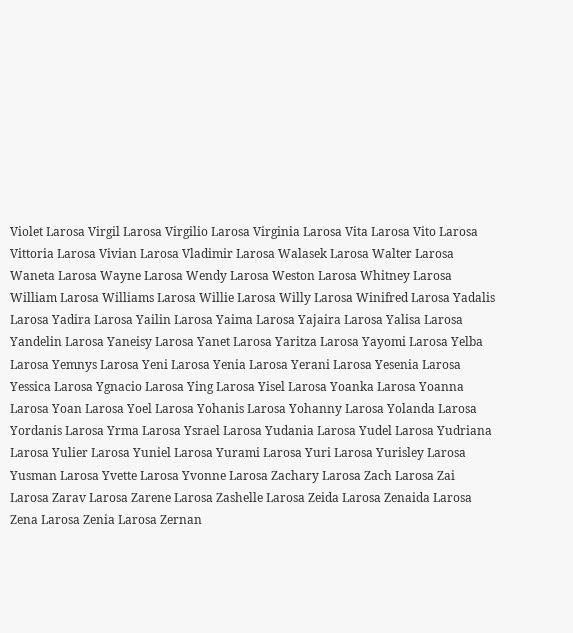Violet Larosa Virgil Larosa Virgilio Larosa Virginia Larosa Vita Larosa Vito Larosa Vittoria Larosa Vivian Larosa Vladimir Larosa Walasek Larosa Walter Larosa Waneta Larosa Wayne Larosa Wendy Larosa Weston Larosa Whitney Larosa William Larosa Williams Larosa Willie Larosa Willy Larosa Winifred Larosa Yadalis Larosa Yadira Larosa Yailin Larosa Yaima Larosa Yajaira Larosa Yalisa Larosa Yandelin Larosa Yaneisy Larosa Yanet Larosa Yaritza Larosa Yayomi Larosa Yelba Larosa Yemnys Larosa Yeni Larosa Yenia Larosa Yerani Larosa Yesenia Larosa Yessica Larosa Ygnacio Larosa Ying Larosa Yisel Larosa Yoanka Larosa Yoanna Larosa Yoan Larosa Yoel Larosa Yohanis Larosa Yohanny Larosa Yolanda Larosa Yordanis Larosa Yrma Larosa Ysrael Larosa Yudania Larosa Yudel Larosa Yudriana Larosa Yulier Larosa Yuniel Larosa Yurami Larosa Yuri Larosa Yurisley Larosa Yusman Larosa Yvette Larosa Yvonne Larosa Zachary Larosa Zach Larosa Zai Larosa Zarav Larosa Zarene Larosa Zashelle Larosa Zeida Larosa Zenaida Larosa Zena Larosa Zenia Larosa Zernan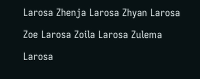Larosa Zhenja Larosa Zhyan Larosa Zoe Larosa Zoila Larosa Zulema Larosa